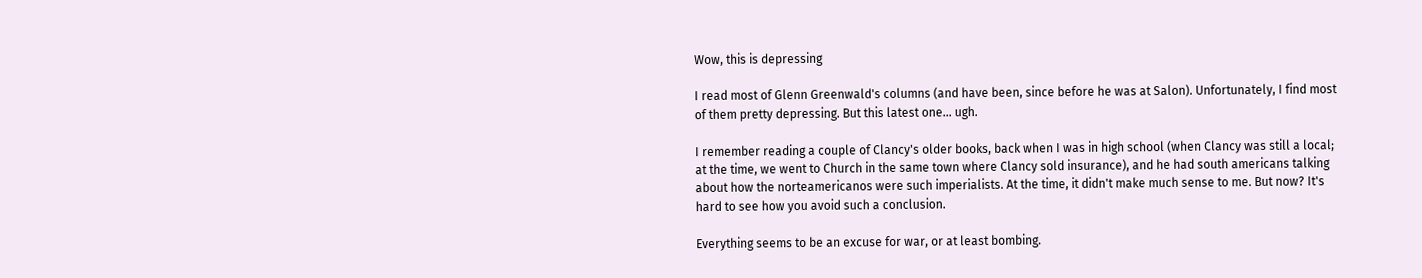Wow, this is depressing

I read most of Glenn Greenwald's columns (and have been, since before he was at Salon). Unfortunately, I find most of them pretty depressing. But this latest one... ugh.

I remember reading a couple of Clancy's older books, back when I was in high school (when Clancy was still a local; at the time, we went to Church in the same town where Clancy sold insurance), and he had south americans talking about how the norteamericanos were such imperialists. At the time, it didn't make much sense to me. But now? It's hard to see how you avoid such a conclusion.

Everything seems to be an excuse for war, or at least bombing.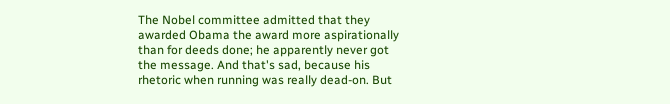The Nobel committee admitted that they awarded Obama the award more aspirationally than for deeds done; he apparently never got the message. And that's sad, because his rhetoric when running was really dead-on. But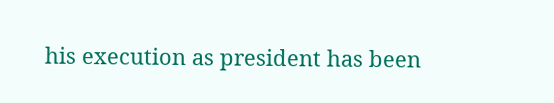his execution as president has been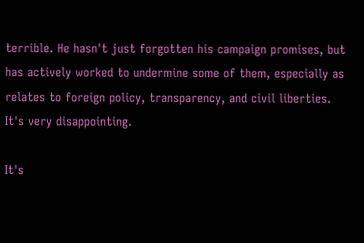terrible. He hasn't just forgotten his campaign promises, but has actively worked to undermine some of them, especially as relates to foreign policy, transparency, and civil liberties. It's very disappointing.

It's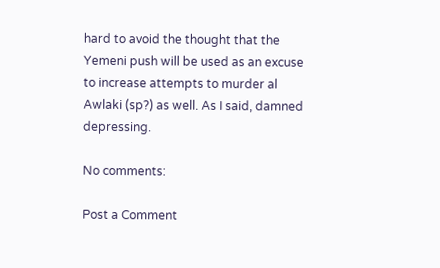hard to avoid the thought that the Yemeni push will be used as an excuse to increase attempts to murder al Awlaki (sp?) as well. As I said, damned depressing.

No comments:

Post a Comment